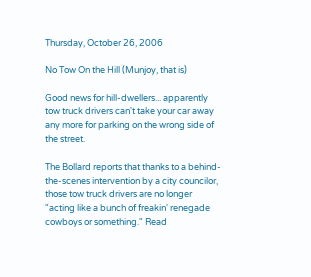Thursday, October 26, 2006

No Tow On the Hill (Munjoy, that is)

Good news for hill-dwellers... apparently tow truck drivers can't take your car away any more for parking on the wrong side of the street.

The Bollard reports that thanks to a behind-the-scenes intervention by a city councilor, those tow truck drivers are no longer "acting like a bunch of freakin' renegade cowboys or something." Read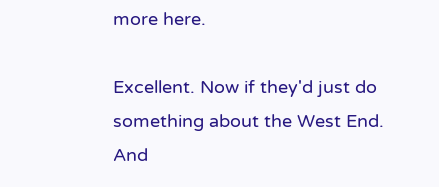more here.

Excellent. Now if they'd just do something about the West End. And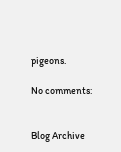pigeons.

No comments:


Blog Archive